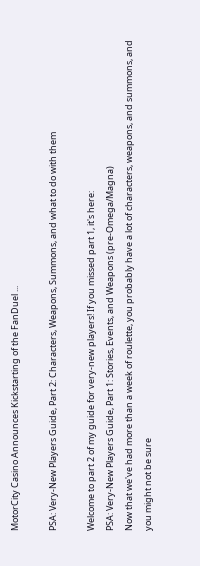MotorCity Casino Announces Kickstarting of the FanDuel ...

PSA: Very-New Players Guide, Part 2: Characters, Weapons, Summons, and what to do with them

Welcome to part 2 of my guide for very-new players! If you missed part 1, it's here:
PSA: Very-New Players Guide, Part 1: Stories, Events, and Weapons (pre-Omega/Magna)
Now that we've had more than a week of roulette, you probably have a lot of characters, weapons, and summons, and you might not be sure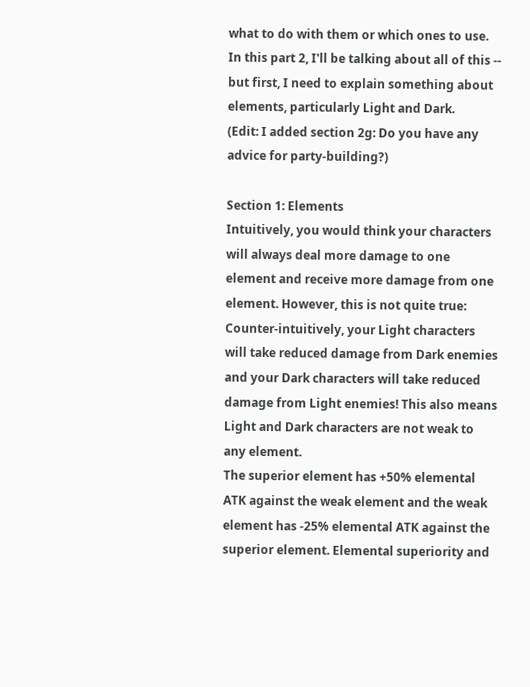what to do with them or which ones to use. In this part 2, I'll be talking about all of this -- but first, I need to explain something about elements, particularly Light and Dark.
(Edit: I added section 2g: Do you have any advice for party-building?)

Section 1: Elements
Intuitively, you would think your characters will always deal more damage to one element and receive more damage from one element. However, this is not quite true:
Counter-intuitively, your Light characters will take reduced damage from Dark enemies and your Dark characters will take reduced damage from Light enemies! This also means Light and Dark characters are not weak to any element.
The superior element has +50% elemental ATK against the weak element and the weak element has -25% elemental ATK against the superior element. Elemental superiority and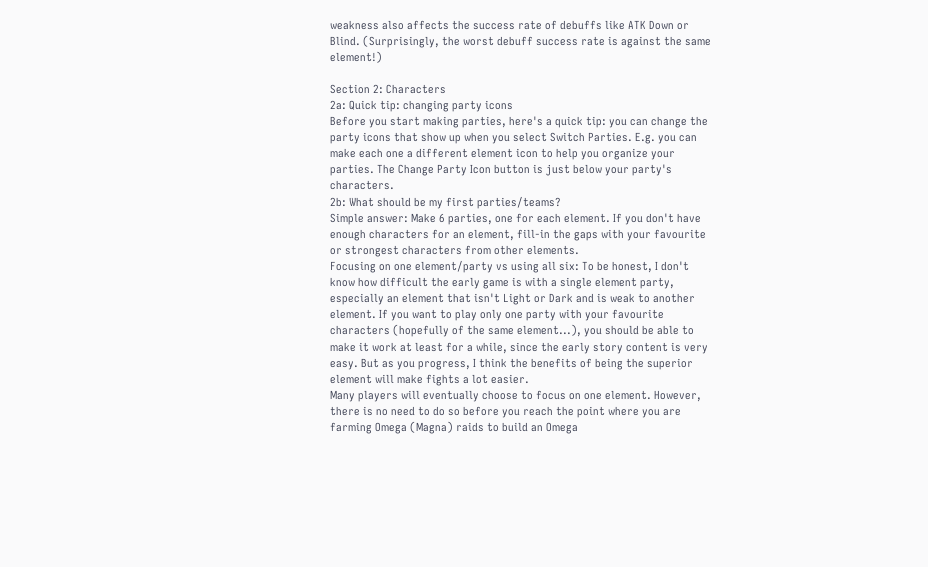weakness also affects the success rate of debuffs like ATK Down or Blind. (Surprisingly, the worst debuff success rate is against the same element!)

Section 2: Characters
2a: Quick tip: changing party icons
Before you start making parties, here's a quick tip: you can change the party icons that show up when you select Switch Parties. E.g. you can make each one a different element icon to help you organize your parties. The Change Party Icon button is just below your party's characters.
2b: What should be my first parties/teams?
Simple answer: Make 6 parties, one for each element. If you don't have enough characters for an element, fill-in the gaps with your favourite or strongest characters from other elements.
Focusing on one element/party vs using all six: To be honest, I don't know how difficult the early game is with a single element party, especially an element that isn't Light or Dark and is weak to another element. If you want to play only one party with your favourite characters (hopefully of the same element...), you should be able to make it work at least for a while, since the early story content is very easy. But as you progress, I think the benefits of being the superior element will make fights a lot easier.
Many players will eventually choose to focus on one element. However, there is no need to do so before you reach the point where you are farming Omega (Magna) raids to build an Omega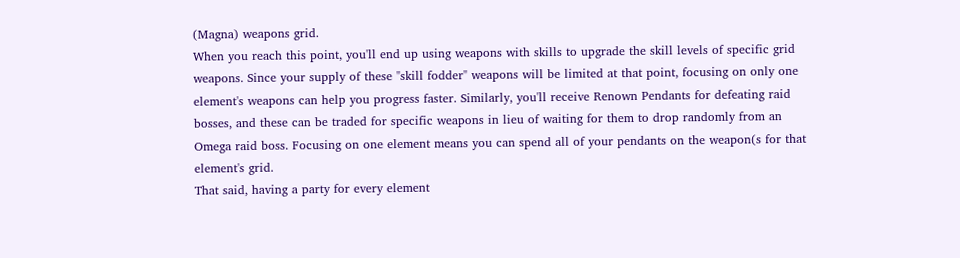(Magna) weapons grid.
When you reach this point, you'll end up using weapons with skills to upgrade the skill levels of specific grid weapons. Since your supply of these "skill fodder" weapons will be limited at that point, focusing on only one element's weapons can help you progress faster. Similarly, you'll receive Renown Pendants for defeating raid bosses, and these can be traded for specific weapons in lieu of waiting for them to drop randomly from an Omega raid boss. Focusing on one element means you can spend all of your pendants on the weapon(s for that element's grid.
That said, having a party for every element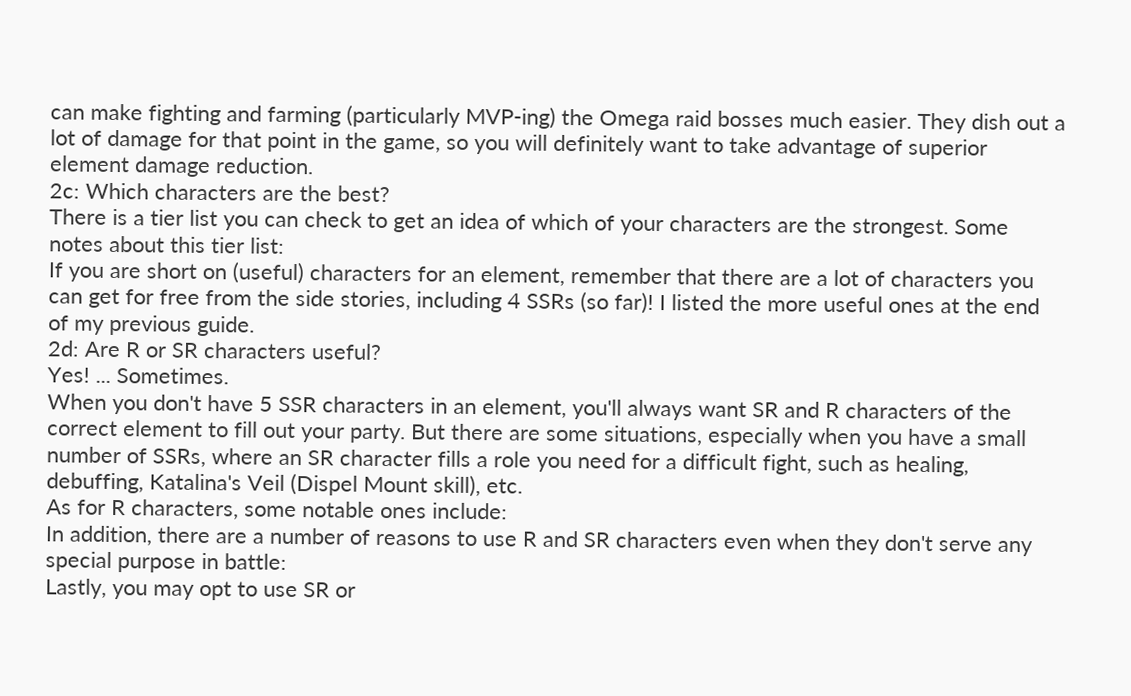can make fighting and farming (particularly MVP-ing) the Omega raid bosses much easier. They dish out a lot of damage for that point in the game, so you will definitely want to take advantage of superior element damage reduction.
2c: Which characters are the best?
There is a tier list you can check to get an idea of which of your characters are the strongest. Some notes about this tier list:
If you are short on (useful) characters for an element, remember that there are a lot of characters you can get for free from the side stories, including 4 SSRs (so far)! I listed the more useful ones at the end of my previous guide.
2d: Are R or SR characters useful?
Yes! ... Sometimes.
When you don't have 5 SSR characters in an element, you'll always want SR and R characters of the correct element to fill out your party. But there are some situations, especially when you have a small number of SSRs, where an SR character fills a role you need for a difficult fight, such as healing, debuffing, Katalina's Veil (Dispel Mount skill), etc.
As for R characters, some notable ones include:
In addition, there are a number of reasons to use R and SR characters even when they don't serve any special purpose in battle:
Lastly, you may opt to use SR or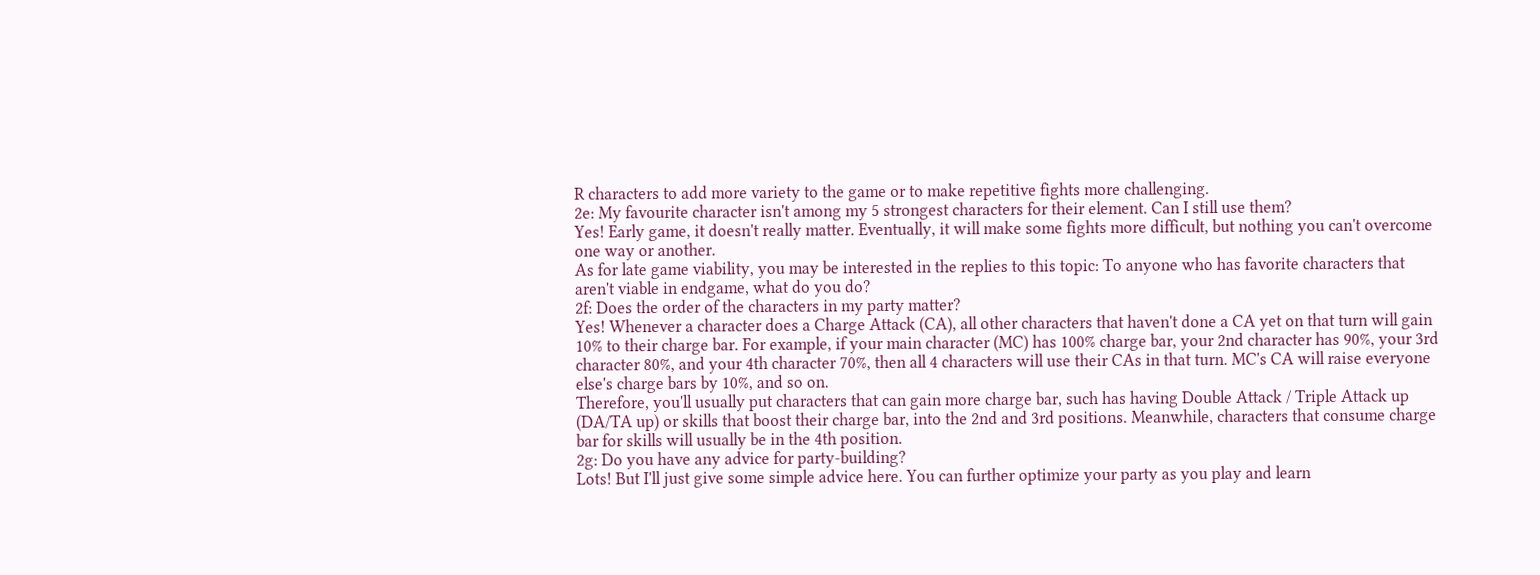R characters to add more variety to the game or to make repetitive fights more challenging.
2e: My favourite character isn't among my 5 strongest characters for their element. Can I still use them?
Yes! Early game, it doesn't really matter. Eventually, it will make some fights more difficult, but nothing you can't overcome one way or another.
As for late game viability, you may be interested in the replies to this topic: To anyone who has favorite characters that aren't viable in endgame, what do you do?
2f: Does the order of the characters in my party matter?
Yes! Whenever a character does a Charge Attack (CA), all other characters that haven't done a CA yet on that turn will gain 10% to their charge bar. For example, if your main character (MC) has 100% charge bar, your 2nd character has 90%, your 3rd character 80%, and your 4th character 70%, then all 4 characters will use their CAs in that turn. MC's CA will raise everyone else's charge bars by 10%, and so on.
Therefore, you'll usually put characters that can gain more charge bar, such has having Double Attack / Triple Attack up (DA/TA up) or skills that boost their charge bar, into the 2nd and 3rd positions. Meanwhile, characters that consume charge bar for skills will usually be in the 4th position.
2g: Do you have any advice for party-building?
Lots! But I'll just give some simple advice here. You can further optimize your party as you play and learn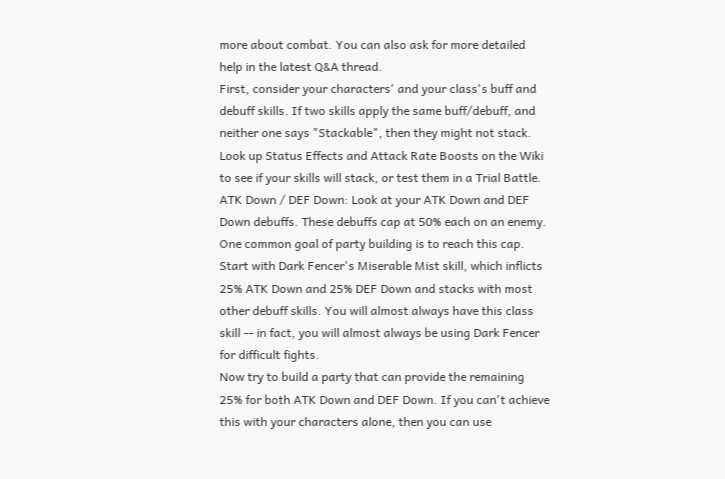more about combat. You can also ask for more detailed help in the latest Q&A thread.
First, consider your characters' and your class's buff and debuff skills. If two skills apply the same buff/debuff, and neither one says "Stackable", then they might not stack. Look up Status Effects and Attack Rate Boosts on the Wiki to see if your skills will stack, or test them in a Trial Battle.
ATK Down / DEF Down: Look at your ATK Down and DEF Down debuffs. These debuffs cap at 50% each on an enemy. One common goal of party building is to reach this cap.
Start with Dark Fencer's Miserable Mist skill, which inflicts 25% ATK Down and 25% DEF Down and stacks with most other debuff skills. You will almost always have this class skill -- in fact, you will almost always be using Dark Fencer for difficult fights.
Now try to build a party that can provide the remaining 25% for both ATK Down and DEF Down. If you can't achieve this with your characters alone, then you can use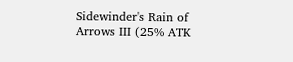Sidewinder's Rain of Arrows III (25% ATK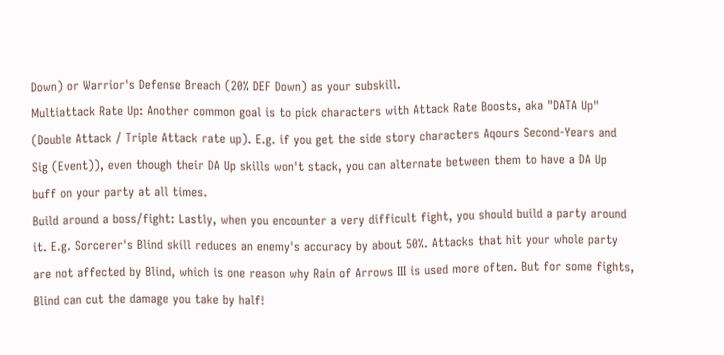Down) or Warrior's Defense Breach (20% DEF Down) as your subskill.
Multiattack Rate Up: Another common goal is to pick characters with Attack Rate Boosts, aka "DATA Up" (Double Attack / Triple Attack rate up). E.g. if you get the side story characters Aqours Second-Years and Sig (Event)), even though their DA Up skills won't stack, you can alternate between them to have a DA Up buff on your party at all times.
Build around a boss/fight: Lastly, when you encounter a very difficult fight, you should build a party around it. E.g. Sorcerer's Blind skill reduces an enemy's accuracy by about 50%. Attacks that hit your whole party are not affected by Blind, which is one reason why Rain of Arrows III is used more often. But for some fights, Blind can cut the damage you take by half!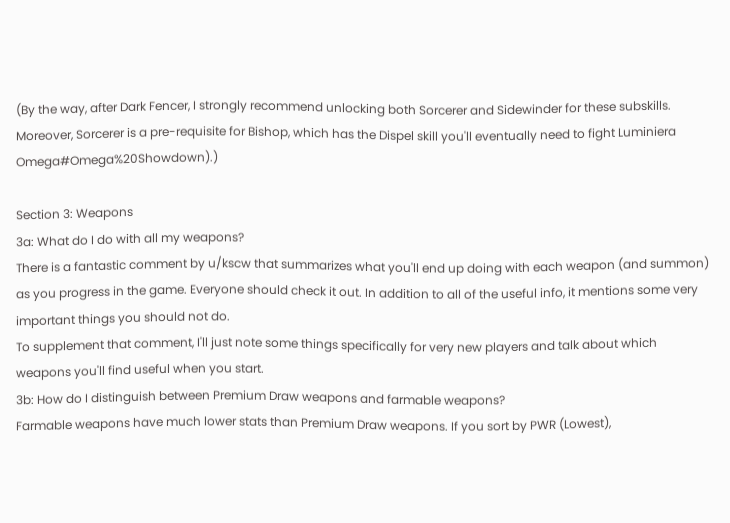(By the way, after Dark Fencer, I strongly recommend unlocking both Sorcerer and Sidewinder for these subskills. Moreover, Sorcerer is a pre-requisite for Bishop, which has the Dispel skill you'll eventually need to fight Luminiera Omega#Omega%20Showdown).)

Section 3: Weapons
3a: What do I do with all my weapons?
There is a fantastic comment by u/kscw that summarizes what you'll end up doing with each weapon (and summon) as you progress in the game. Everyone should check it out. In addition to all of the useful info, it mentions some very important things you should not do.
To supplement that comment, I'll just note some things specifically for very new players and talk about which weapons you'll find useful when you start.
3b: How do I distinguish between Premium Draw weapons and farmable weapons?
Farmable weapons have much lower stats than Premium Draw weapons. If you sort by PWR (Lowest),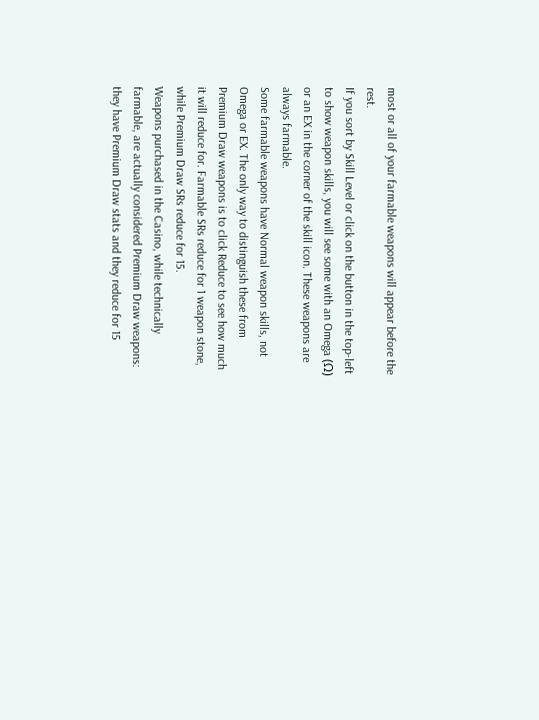most or all of your farmable weapons will appear before the rest.
If you sort by Skill Level or click on the button in the top-left to show weapon skills, you will see some with an Omega (Ω) or an EX in the corner of the skill icon. These weapons are always farmable.
Some farmable weapons have Normal weapon skills, not Omega or EX. The only way to distinguish these from Premium Draw weapons is to click Reduce to see how much it will reduce for. Farmable SRs reduce for 1 weapon stone, while Premium Draw SRs reduce for 15.
Weapons purchased in the Casino, while technically farmable, are actually considered Premium Draw weapons: they have Premium Draw stats and they reduce for 15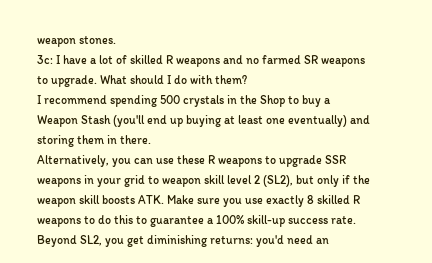weapon stones.
3c: I have a lot of skilled R weapons and no farmed SR weapons to upgrade. What should I do with them?
I recommend spending 500 crystals in the Shop to buy a Weapon Stash (you'll end up buying at least one eventually) and storing them in there.
Alternatively, you can use these R weapons to upgrade SSR weapons in your grid to weapon skill level 2 (SL2), but only if the weapon skill boosts ATK. Make sure you use exactly 8 skilled R weapons to do this to guarantee a 100% skill-up success rate. Beyond SL2, you get diminishing returns: you'd need an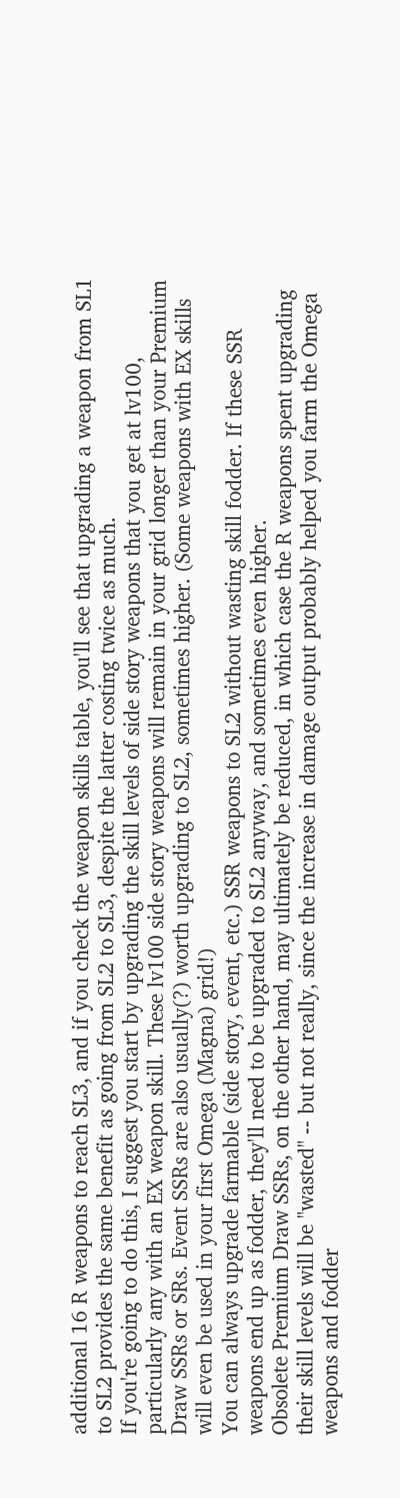additional 16 R weapons to reach SL3, and if you check the weapon skills table, you'll see that upgrading a weapon from SL1 to SL2 provides the same benefit as going from SL2 to SL3, despite the latter costing twice as much.
If you're going to do this, I suggest you start by upgrading the skill levels of side story weapons that you get at lv100, particularly any with an EX weapon skill. These lv100 side story weapons will remain in your grid longer than your Premium Draw SSRs or SRs. Event SSRs are also usually(?) worth upgrading to SL2, sometimes higher. (Some weapons with EX skills will even be used in your first Omega (Magna) grid!)
You can always upgrade farmable (side story, event, etc.) SSR weapons to SL2 without wasting skill fodder. If these SSR weapons end up as fodder, they'll need to be upgraded to SL2 anyway, and sometimes even higher.
Obsolete Premium Draw SSRs, on the other hand, may ultimately be reduced, in which case the R weapons spent upgrading their skill levels will be "wasted" -- but not really, since the increase in damage output probably helped you farm the Omega weapons and fodder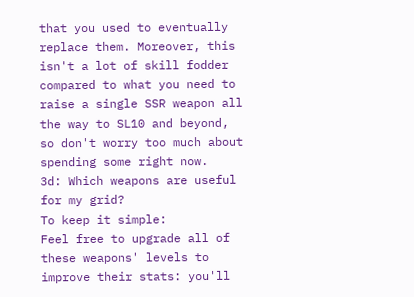that you used to eventually replace them. Moreover, this isn't a lot of skill fodder compared to what you need to raise a single SSR weapon all the way to SL10 and beyond, so don't worry too much about spending some right now.
3d: Which weapons are useful for my grid?
To keep it simple:
Feel free to upgrade all of these weapons' levels to improve their stats: you'll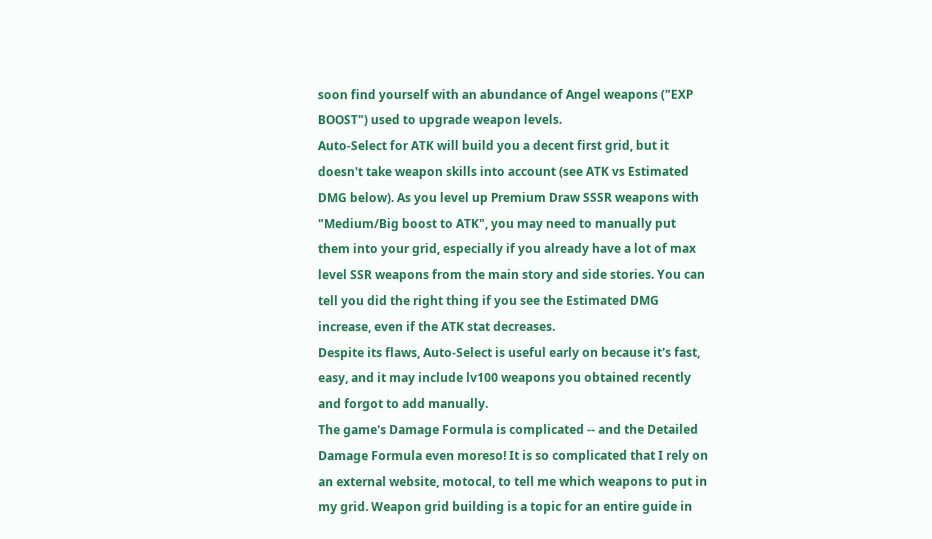soon find yourself with an abundance of Angel weapons ("EXP BOOST") used to upgrade weapon levels.
Auto-Select for ATK will build you a decent first grid, but it doesn't take weapon skills into account (see ATK vs Estimated DMG below). As you level up Premium Draw SSSR weapons with "Medium/Big boost to ATK", you may need to manually put them into your grid, especially if you already have a lot of max level SSR weapons from the main story and side stories. You can tell you did the right thing if you see the Estimated DMG increase, even if the ATK stat decreases.
Despite its flaws, Auto-Select is useful early on because it's fast, easy, and it may include lv100 weapons you obtained recently and forgot to add manually.
The game's Damage Formula is complicated -- and the Detailed Damage Formula even moreso! It is so complicated that I rely on an external website, motocal, to tell me which weapons to put in my grid. Weapon grid building is a topic for an entire guide in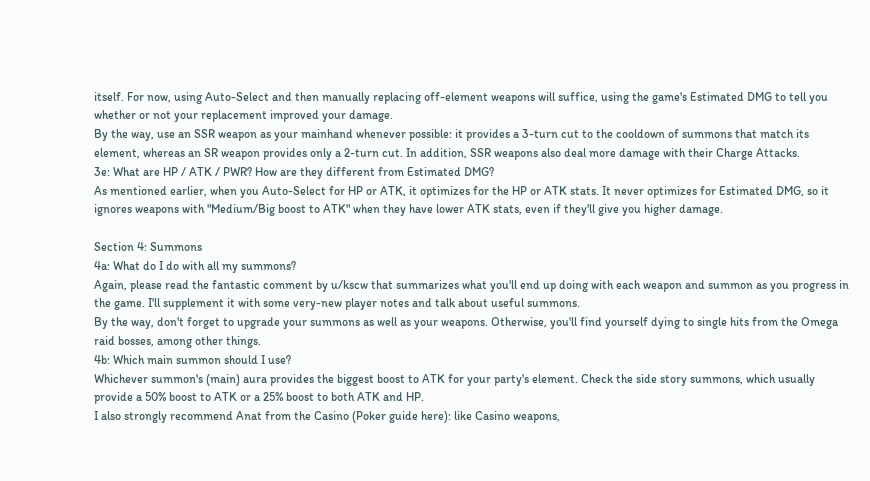itself. For now, using Auto-Select and then manually replacing off-element weapons will suffice, using the game's Estimated DMG to tell you whether or not your replacement improved your damage.
By the way, use an SSR weapon as your mainhand whenever possible: it provides a 3-turn cut to the cooldown of summons that match its element, whereas an SR weapon provides only a 2-turn cut. In addition, SSR weapons also deal more damage with their Charge Attacks.
3e: What are HP / ATK / PWR? How are they different from Estimated DMG?
As mentioned earlier, when you Auto-Select for HP or ATK, it optimizes for the HP or ATK stats. It never optimizes for Estimated DMG, so it ignores weapons with "Medium/Big boost to ATK" when they have lower ATK stats, even if they'll give you higher damage.

Section 4: Summons
4a: What do I do with all my summons?
Again, please read the fantastic comment by u/kscw that summarizes what you'll end up doing with each weapon and summon as you progress in the game. I'll supplement it with some very-new player notes and talk about useful summons.
By the way, don't forget to upgrade your summons as well as your weapons. Otherwise, you'll find yourself dying to single hits from the Omega raid bosses, among other things.
4b: Which main summon should I use?
Whichever summon's (main) aura provides the biggest boost to ATK for your party's element. Check the side story summons, which usually provide a 50% boost to ATK or a 25% boost to both ATK and HP.
I also strongly recommend Anat from the Casino (Poker guide here): like Casino weapons,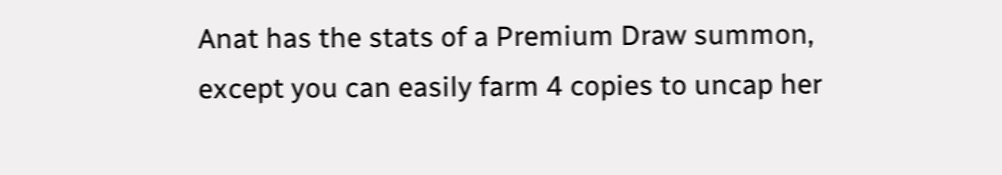Anat has the stats of a Premium Draw summon, except you can easily farm 4 copies to uncap her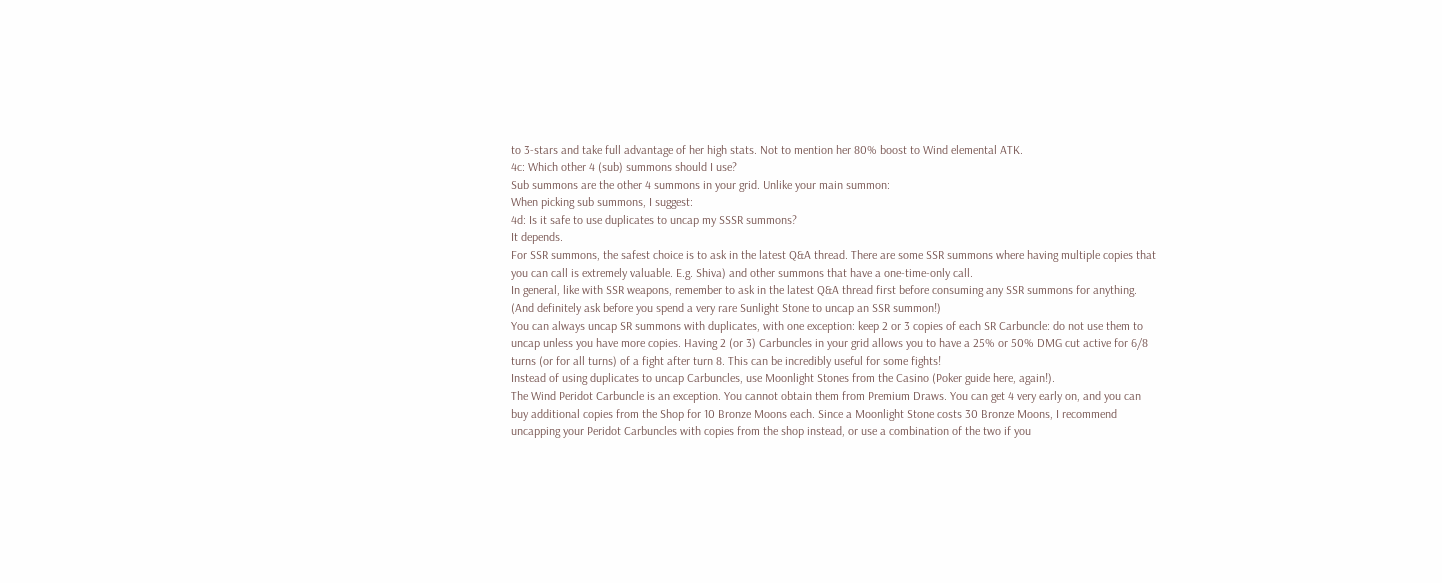to 3-stars and take full advantage of her high stats. Not to mention her 80% boost to Wind elemental ATK.
4c: Which other 4 (sub) summons should I use?
Sub summons are the other 4 summons in your grid. Unlike your main summon:
When picking sub summons, I suggest:
4d: Is it safe to use duplicates to uncap my SSSR summons?
It depends.
For SSR summons, the safest choice is to ask in the latest Q&A thread. There are some SSR summons where having multiple copies that you can call is extremely valuable. E.g. Shiva) and other summons that have a one-time-only call.
In general, like with SSR weapons, remember to ask in the latest Q&A thread first before consuming any SSR summons for anything. (And definitely ask before you spend a very rare Sunlight Stone to uncap an SSR summon!)
You can always uncap SR summons with duplicates, with one exception: keep 2 or 3 copies of each SR Carbuncle: do not use them to uncap unless you have more copies. Having 2 (or 3) Carbuncles in your grid allows you to have a 25% or 50% DMG cut active for 6/8 turns (or for all turns) of a fight after turn 8. This can be incredibly useful for some fights!
Instead of using duplicates to uncap Carbuncles, use Moonlight Stones from the Casino (Poker guide here, again!).
The Wind Peridot Carbuncle is an exception. You cannot obtain them from Premium Draws. You can get 4 very early on, and you can buy additional copies from the Shop for 10 Bronze Moons each. Since a Moonlight Stone costs 30 Bronze Moons, I recommend uncapping your Peridot Carbuncles with copies from the shop instead, or use a combination of the two if you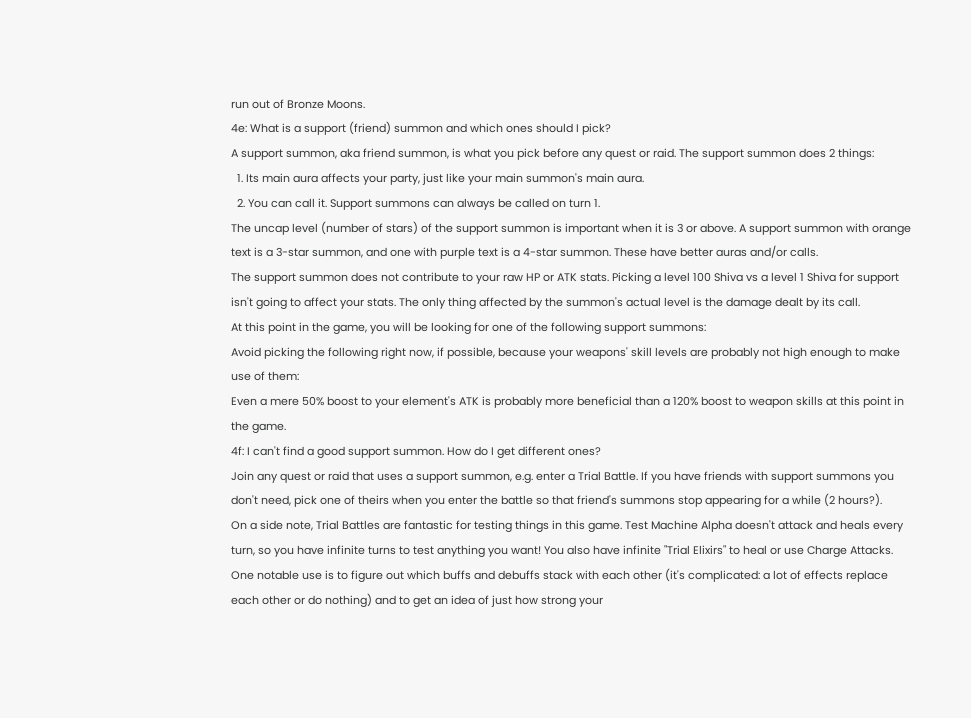run out of Bronze Moons.
4e: What is a support (friend) summon and which ones should I pick?
A support summon, aka friend summon, is what you pick before any quest or raid. The support summon does 2 things:
  1. Its main aura affects your party, just like your main summon's main aura.
  2. You can call it. Support summons can always be called on turn 1.
The uncap level (number of stars) of the support summon is important when it is 3 or above. A support summon with orange text is a 3-star summon, and one with purple text is a 4-star summon. These have better auras and/or calls.
The support summon does not contribute to your raw HP or ATK stats. Picking a level 100 Shiva vs a level 1 Shiva for support isn't going to affect your stats. The only thing affected by the summon's actual level is the damage dealt by its call.
At this point in the game, you will be looking for one of the following support summons:
Avoid picking the following right now, if possible, because your weapons' skill levels are probably not high enough to make use of them:
Even a mere 50% boost to your element's ATK is probably more beneficial than a 120% boost to weapon skills at this point in the game.
4f: I can't find a good support summon. How do I get different ones?
Join any quest or raid that uses a support summon, e.g. enter a Trial Battle. If you have friends with support summons you don't need, pick one of theirs when you enter the battle so that friend's summons stop appearing for a while (2 hours?).
On a side note, Trial Battles are fantastic for testing things in this game. Test Machine Alpha doesn't attack and heals every turn, so you have infinite turns to test anything you want! You also have infinite "Trial Elixirs" to heal or use Charge Attacks. One notable use is to figure out which buffs and debuffs stack with each other (it's complicated: a lot of effects replace each other or do nothing) and to get an idea of just how strong your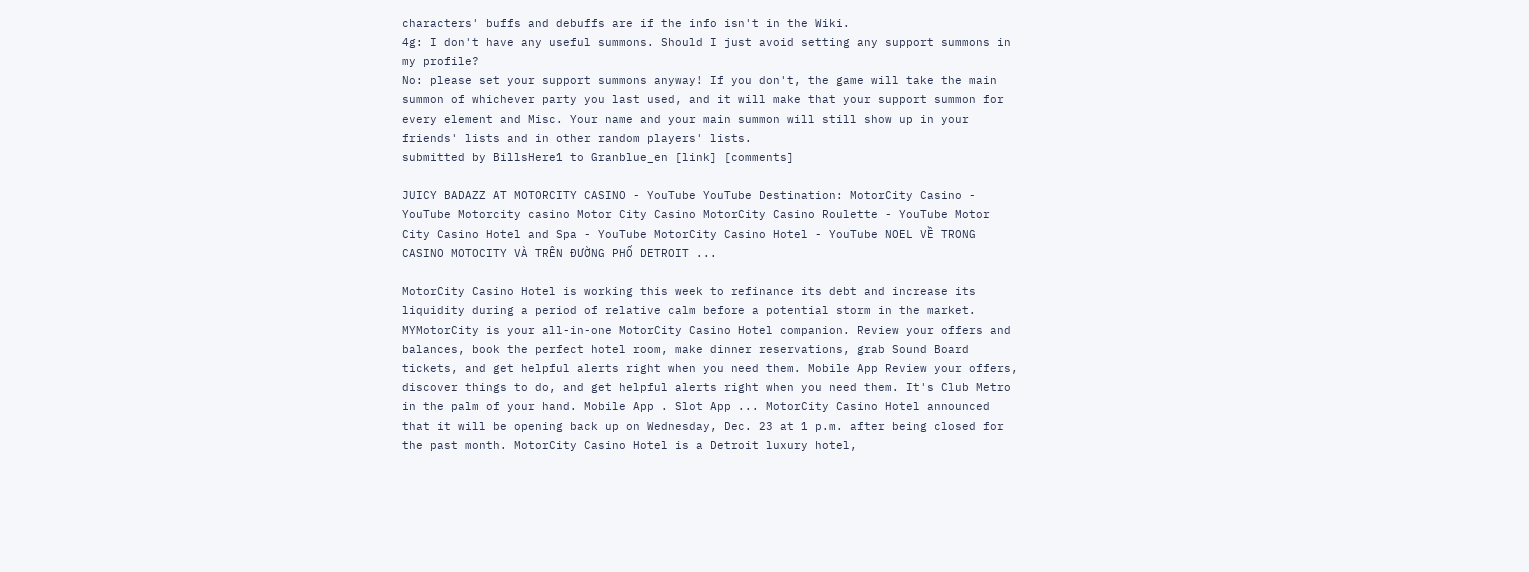characters' buffs and debuffs are if the info isn't in the Wiki.
4g: I don't have any useful summons. Should I just avoid setting any support summons in my profile?
No: please set your support summons anyway! If you don't, the game will take the main summon of whichever party you last used, and it will make that your support summon for every element and Misc. Your name and your main summon will still show up in your friends' lists and in other random players' lists.
submitted by BillsHere1 to Granblue_en [link] [comments]

JUICY BADAZZ AT MOTORCITY CASINO - YouTube YouTube Destination: MotorCity Casino - YouTube Motorcity casino Motor City Casino MotorCity Casino Roulette - YouTube Motor City Casino Hotel and Spa - YouTube MotorCity Casino Hotel - YouTube NOEL VỀ TRONG CASINO MOTOCITY VÀ TRÊN ĐƯỜNG PHỐ DETROIT ...

MotorCity Casino Hotel is working this week to refinance its debt and increase its liquidity during a period of relative calm before a potential storm in the market. MYMotorCity is your all-in-one MotorCity Casino Hotel companion. Review your offers and balances, book the perfect hotel room, make dinner reservations, grab Sound Board tickets, and get helpful alerts right when you need them. Mobile App Review your offers, discover things to do, and get helpful alerts right when you need them. It's Club Metro in the palm of your hand. Mobile App . Slot App ... MotorCity Casino Hotel announced that it will be opening back up on Wednesday, Dec. 23 at 1 p.m. after being closed for the past month. MotorCity Casino Hotel is a Detroit luxury hotel,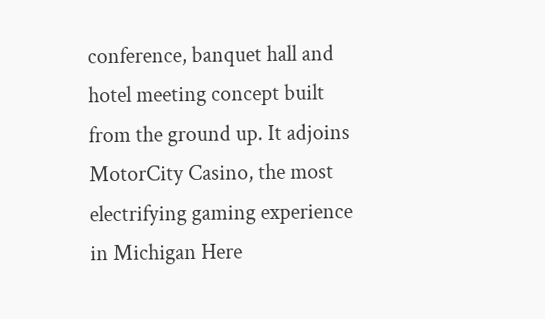conference, banquet hall and hotel meeting concept built from the ground up. It adjoins MotorCity Casino, the most electrifying gaming experience in Michigan Here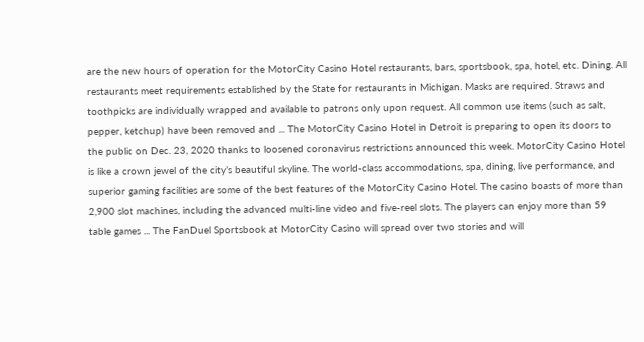are the new hours of operation for the MotorCity Casino Hotel restaurants, bars, sportsbook, spa, hotel, etc. Dining. All restaurants meet requirements established by the State for restaurants in Michigan. Masks are required. Straws and toothpicks are individually wrapped and available to patrons only upon request. All common use items (such as salt, pepper, ketchup) have been removed and ... The MotorCity Casino Hotel in Detroit is preparing to open its doors to the public on Dec. 23, 2020 thanks to loosened coronavirus restrictions announced this week. MotorCity Casino Hotel is like a crown jewel of the city’s beautiful skyline. The world-class accommodations, spa, dining, live performance, and superior gaming facilities are some of the best features of the MotorCity Casino Hotel. The casino boasts of more than 2,900 slot machines, including the advanced multi-line video and five-reel slots. The players can enjoy more than 59 table games ... The FanDuel Sportsbook at MotorCity Casino will spread over two stories and will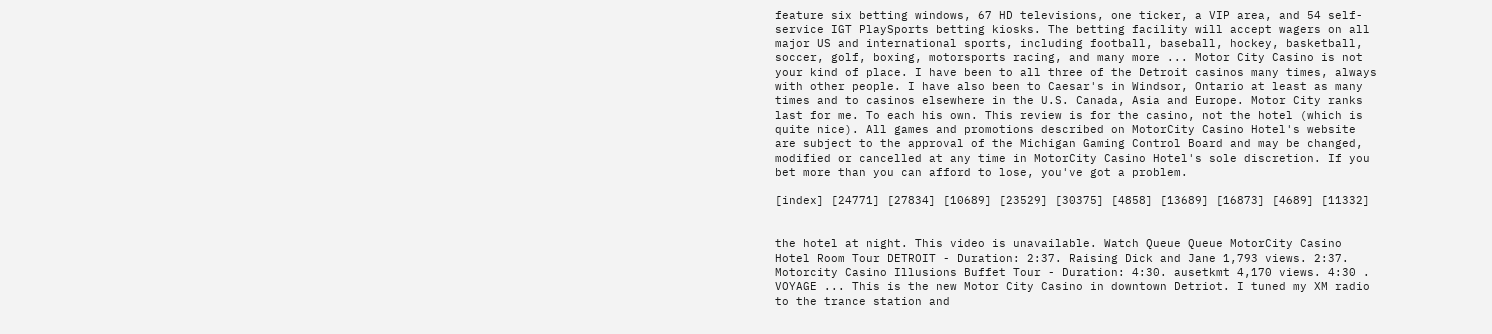feature six betting windows, 67 HD televisions, one ticker, a VIP area, and 54 self-service IGT PlaySports betting kiosks. The betting facility will accept wagers on all major US and international sports, including football, baseball, hockey, basketball, soccer, golf, boxing, motorsports racing, and many more ... Motor City Casino is not your kind of place. I have been to all three of the Detroit casinos many times, always with other people. I have also been to Caesar's in Windsor, Ontario at least as many times and to casinos elsewhere in the U.S. Canada, Asia and Europe. Motor City ranks last for me. To each his own. This review is for the casino, not the hotel (which is quite nice). All games and promotions described on MotorCity Casino Hotel's website are subject to the approval of the Michigan Gaming Control Board and may be changed, modified or cancelled at any time in MotorCity Casino Hotel's sole discretion. If you bet more than you can afford to lose, you've got a problem.

[index] [24771] [27834] [10689] [23529] [30375] [4858] [13689] [16873] [4689] [11332]


the hotel at night. This video is unavailable. Watch Queue Queue MotorCity Casino Hotel Room Tour DETROIT - Duration: 2:37. Raising Dick and Jane 1,793 views. 2:37. Motorcity Casino Illusions Buffet Tour - Duration: 4:30. ausetkmt 4,170 views. 4:30 . VOYAGE ... This is the new Motor City Casino in downtown Detriot. I tuned my XM radio to the trance station and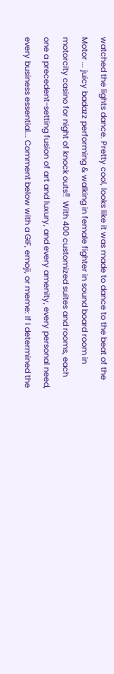watched the lights dance. Pretty cool, looks like it was made to dance to the beat of the Motor ... juicy badazz performing & walking in female fighter in sound board room in motorcity casino for night of knock outs‼  With 400 customized suites and rooms, each one a precedent-setting fusion of art and luxury, and every amenity, every personal need, every business essential... Comment below with a GIF, emoji, or meme: If I determined the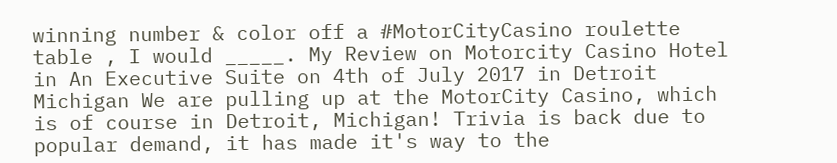winning number & color off a #MotorCityCasino roulette table , I would _____. My Review on Motorcity Casino Hotel in An Executive Suite on 4th of July 2017 in Detroit Michigan We are pulling up at the MotorCity Casino, which is of course in Detroit, Michigan! Trivia is back due to popular demand, it has made it's way to the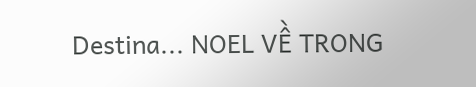Destina... NOEL VỀ TRONG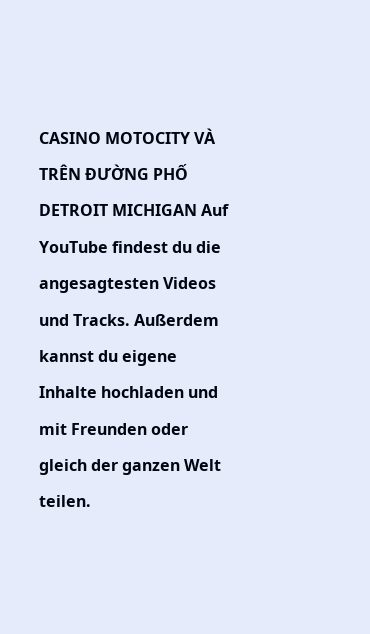CASINO MOTOCITY VÀ TRÊN ĐƯỜNG PHỐ DETROIT MICHIGAN Auf YouTube findest du die angesagtesten Videos und Tracks. Außerdem kannst du eigene Inhalte hochladen und mit Freunden oder gleich der ganzen Welt teilen.